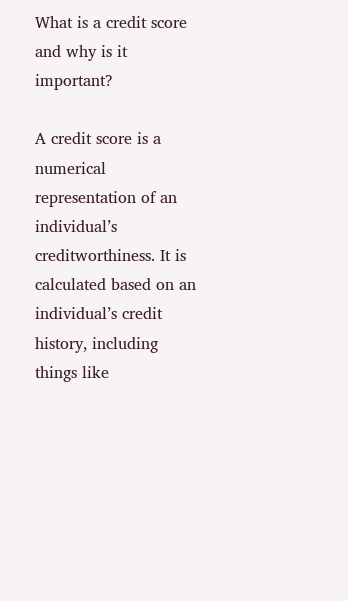What is a credit score and why is it important?

A credit score is a numerical representation of an individual’s creditworthiness. It is calculated based on an individual’s credit history, including things like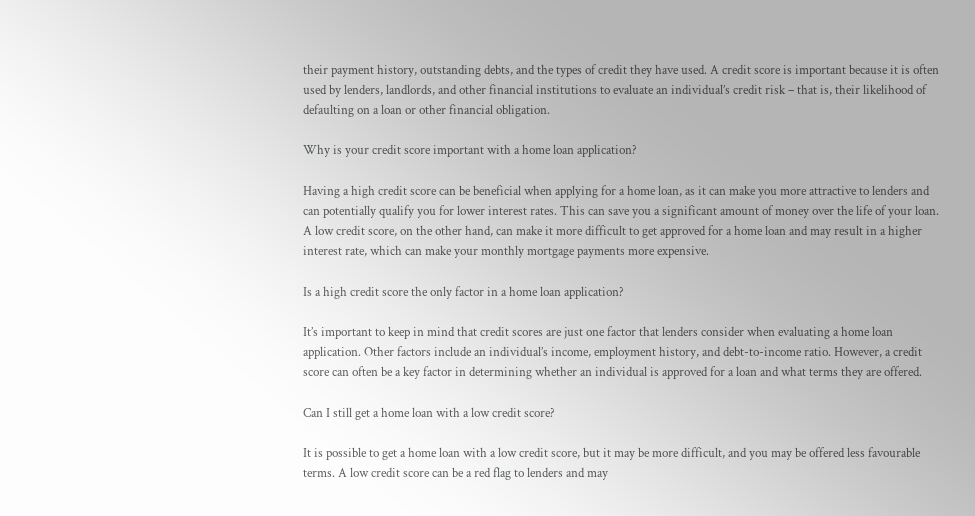their payment history, outstanding debts, and the types of credit they have used. A credit score is important because it is often used by lenders, landlords, and other financial institutions to evaluate an individual’s credit risk – that is, their likelihood of defaulting on a loan or other financial obligation.

Why is your credit score important with a home loan application?

Having a high credit score can be beneficial when applying for a home loan, as it can make you more attractive to lenders and can potentially qualify you for lower interest rates. This can save you a significant amount of money over the life of your loan. A low credit score, on the other hand, can make it more difficult to get approved for a home loan and may result in a higher interest rate, which can make your monthly mortgage payments more expensive.

Is a high credit score the only factor in a home loan application?

It’s important to keep in mind that credit scores are just one factor that lenders consider when evaluating a home loan application. Other factors include an individual’s income, employment history, and debt-to-income ratio. However, a credit score can often be a key factor in determining whether an individual is approved for a loan and what terms they are offered.

Can I still get a home loan with a low credit score?

It is possible to get a home loan with a low credit score, but it may be more difficult, and you may be offered less favourable terms. A low credit score can be a red flag to lenders and may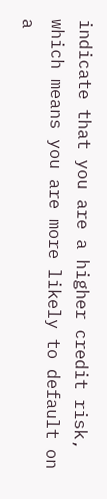indicate that you are a higher credit risk, which means you are more likely to default on a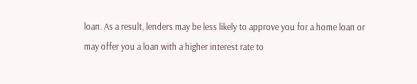loan. As a result, lenders may be less likely to approve you for a home loan or may offer you a loan with a higher interest rate to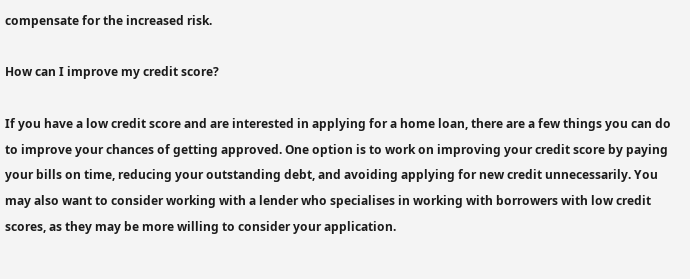compensate for the increased risk.

How can I improve my credit score?

If you have a low credit score and are interested in applying for a home loan, there are a few things you can do to improve your chances of getting approved. One option is to work on improving your credit score by paying your bills on time, reducing your outstanding debt, and avoiding applying for new credit unnecessarily. You may also want to consider working with a lender who specialises in working with borrowers with low credit scores, as they may be more willing to consider your application.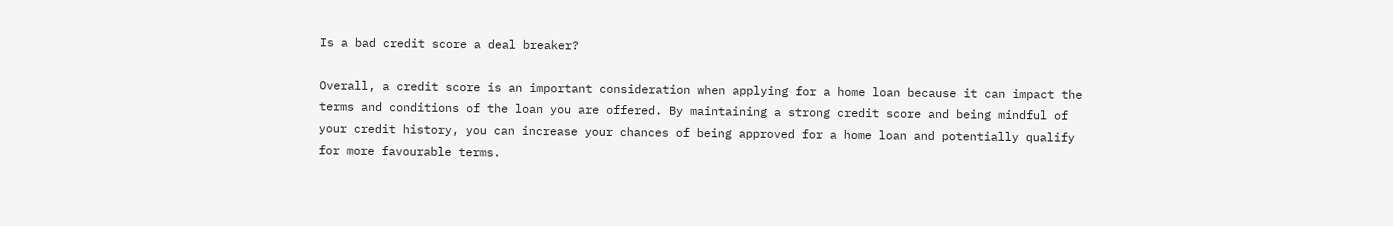Is a bad credit score a deal breaker?

Overall, a credit score is an important consideration when applying for a home loan because it can impact the terms and conditions of the loan you are offered. By maintaining a strong credit score and being mindful of your credit history, you can increase your chances of being approved for a home loan and potentially qualify for more favourable terms.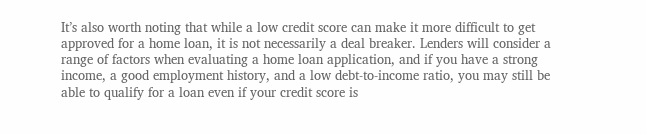It’s also worth noting that while a low credit score can make it more difficult to get approved for a home loan, it is not necessarily a deal breaker. Lenders will consider a range of factors when evaluating a home loan application, and if you have a strong income, a good employment history, and a low debt-to-income ratio, you may still be able to qualify for a loan even if your credit score is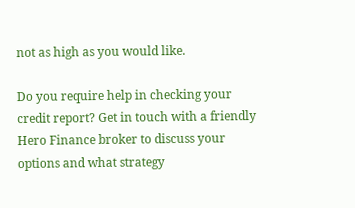not as high as you would like.

Do you require help in checking your credit report? Get in touch with a friendly Hero Finance broker to discuss your options and what strategy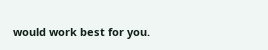would work best for you.